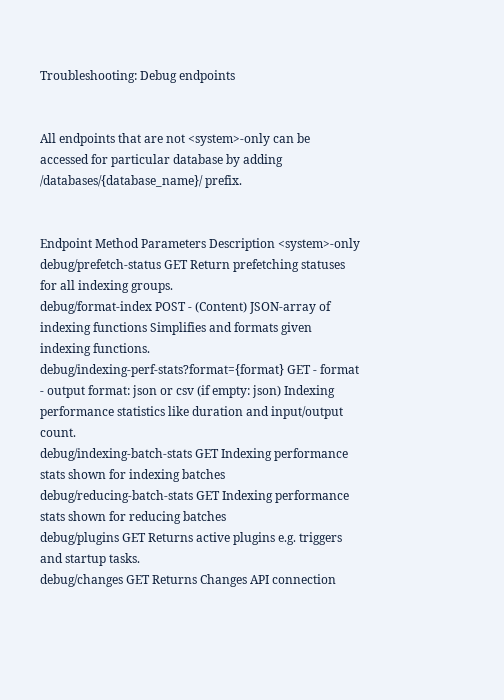Troubleshooting: Debug endpoints


All endpoints that are not <system>-only can be accessed for particular database by adding /databases/{database_name}/ prefix.


Endpoint Method Parameters Description <system>-only
debug/prefetch-status GET Return prefetching statuses for all indexing groups.
debug/format-index POST - (Content) JSON-array of indexing functions Simplifies and formats given indexing functions.
debug/indexing-perf-stats?format={format} GET - format - output format: json or csv (if empty: json) Indexing performance statistics like duration and input/output count.
debug/indexing-batch-stats GET Indexing performance stats shown for indexing batches
debug/reducing-batch-stats GET Indexing performance stats shown for reducing batches
debug/plugins GET Returns active plugins e.g. triggers and startup tasks.
debug/changes GET Returns Changes API connection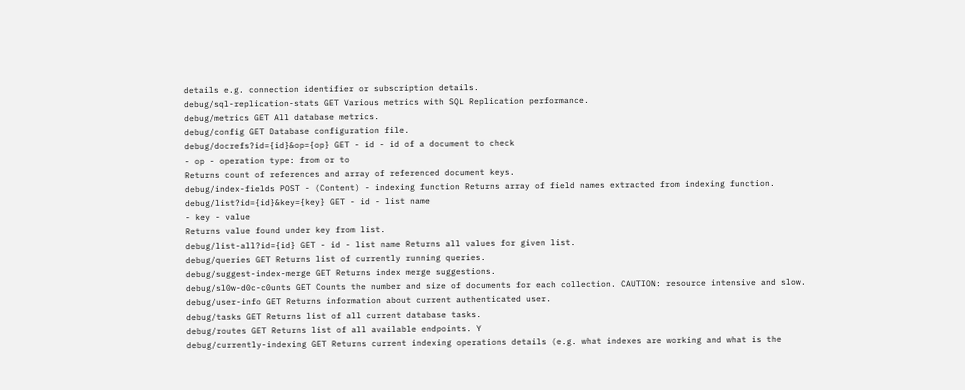details e.g. connection identifier or subscription details.
debug/sql-replication-stats GET Various metrics with SQL Replication performance.
debug/metrics GET All database metrics.
debug/config GET Database configuration file.
debug/docrefs?id={id}&op={op} GET - id - id of a document to check
- op - operation type: from or to
Returns count of references and array of referenced document keys.
debug/index-fields POST - (Content) - indexing function Returns array of field names extracted from indexing function.
debug/list?id={id}&key={key} GET - id - list name
- key - value
Returns value found under key from list.
debug/list-all?id={id} GET - id - list name Returns all values for given list.
debug/queries GET Returns list of currently running queries.
debug/suggest-index-merge GET Returns index merge suggestions.
debug/sl0w-d0c-c0unts GET Counts the number and size of documents for each collection. CAUTION: resource intensive and slow.
debug/user-info GET Returns information about current authenticated user.
debug/tasks GET Returns list of all current database tasks.
debug/routes GET Returns list of all available endpoints. Y
debug/currently-indexing GET Returns current indexing operations details (e.g. what indexes are working and what is the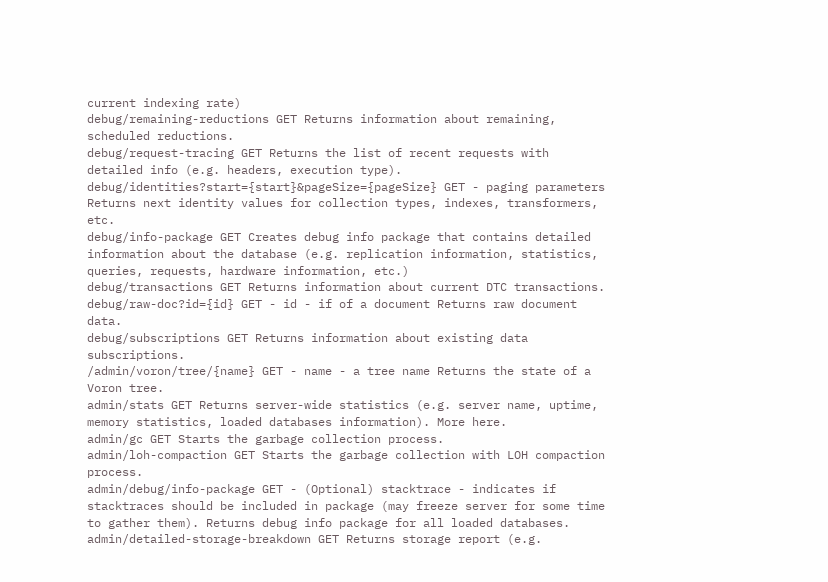current indexing rate)
debug/remaining-reductions GET Returns information about remaining, scheduled reductions.
debug/request-tracing GET Returns the list of recent requests with detailed info (e.g. headers, execution type).
debug/identities?start={start}&pageSize={pageSize} GET - paging parameters Returns next identity values for collection types, indexes, transformers, etc.
debug/info-package GET Creates debug info package that contains detailed information about the database (e.g. replication information, statistics, queries, requests, hardware information, etc.)
debug/transactions GET Returns information about current DTC transactions.
debug/raw-doc?id={id} GET - id - if of a document Returns raw document data.
debug/subscriptions GET Returns information about existing data subscriptions.
/admin/voron/tree/{name} GET - name - a tree name Returns the state of a Voron tree.
admin/stats GET Returns server-wide statistics (e.g. server name, uptime, memory statistics, loaded databases information). More here.
admin/gc GET Starts the garbage collection process.
admin/loh-compaction GET Starts the garbage collection with LOH compaction process.
admin/debug/info-package GET - (Optional) stacktrace - indicates if stacktraces should be included in package (may freeze server for some time to gather them). Returns debug info package for all loaded databases.
admin/detailed-storage-breakdown GET Returns storage report (e.g.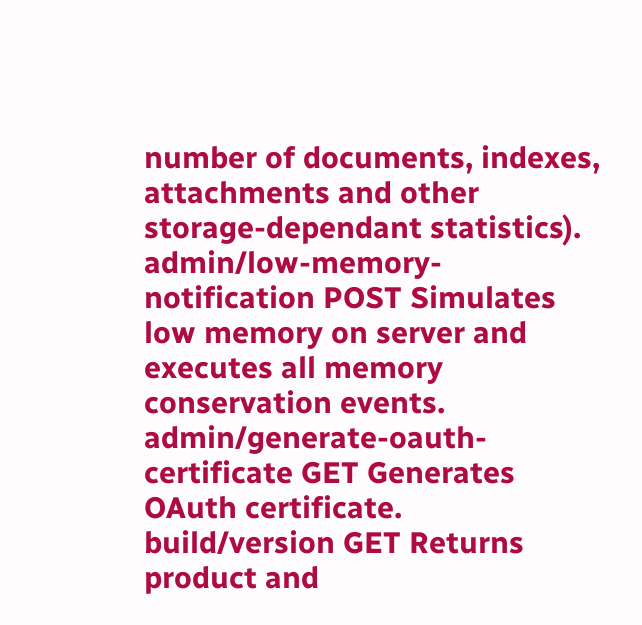number of documents, indexes, attachments and other storage-dependant statistics).
admin/low-memory-notification POST Simulates low memory on server and executes all memory conservation events.
admin/generate-oauth-certificate GET Generates OAuth certificate.
build/version GET Returns product and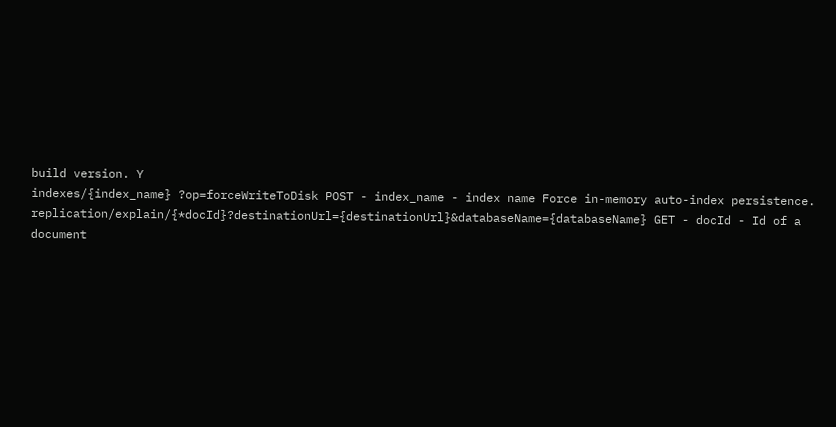build version. Y
indexes/{index_name} ?op=forceWriteToDisk POST - index_name - index name Force in-memory auto-index persistence.
replication/explain/{*docId}?destinationUrl={destinationUrl}&databaseName={databaseName} GET - docId - Id of a document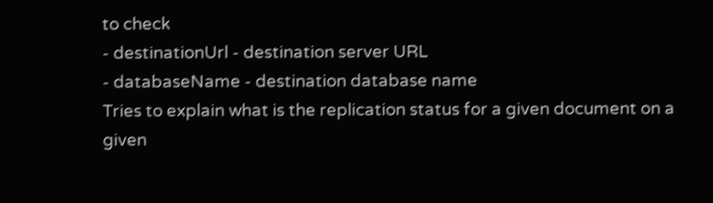to check
- destinationUrl - destination server URL
- databaseName - destination database name
Tries to explain what is the replication status for a given document on a given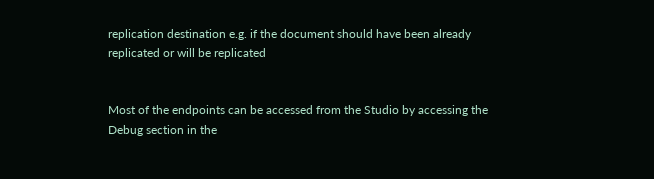replication destination e.g. if the document should have been already replicated or will be replicated


Most of the endpoints can be accessed from the Studio by accessing the Debug section in the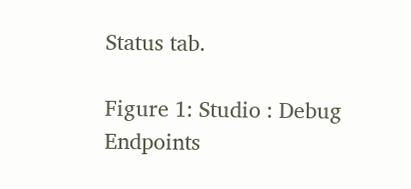Status tab.

Figure 1: Studio : Debug Endpoints